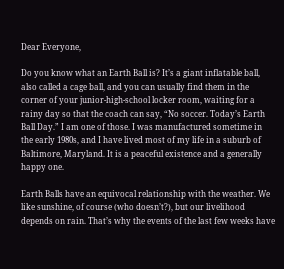Dear Everyone,

Do you know what an Earth Ball is? It’s a giant inflatable ball, also called a cage ball, and you can usually find them in the corner of your junior-high-school locker room, waiting for a rainy day so that the coach can say, “No soccer. Today’s Earth Ball Day.” I am one of those. I was manufactured sometime in the early 1980s, and I have lived most of my life in a suburb of Baltimore, Maryland. It is a peaceful existence and a generally happy one.

Earth Balls have an equivocal relationship with the weather. We like sunshine, of course (who doesn’t?), but our livelihood depends on rain. That’s why the events of the last few weeks have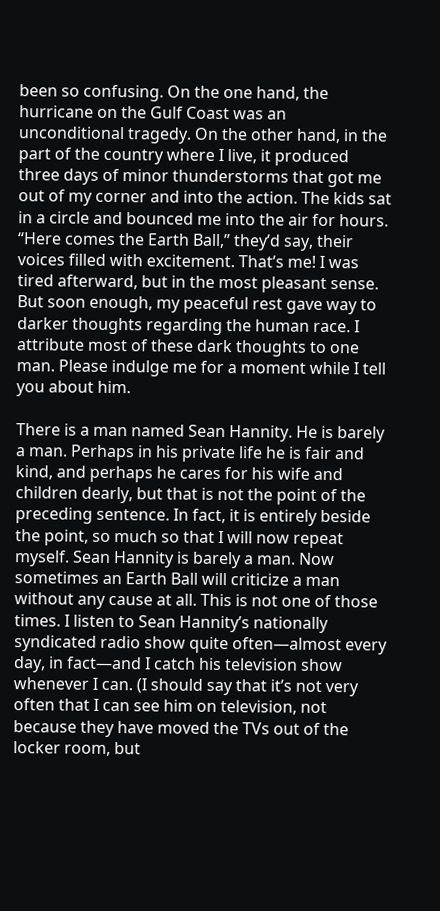been so confusing. On the one hand, the hurricane on the Gulf Coast was an unconditional tragedy. On the other hand, in the part of the country where I live, it produced three days of minor thunderstorms that got me out of my corner and into the action. The kids sat in a circle and bounced me into the air for hours. “Here comes the Earth Ball,” they’d say, their voices filled with excitement. That’s me! I was tired afterward, but in the most pleasant sense. But soon enough, my peaceful rest gave way to darker thoughts regarding the human race. I attribute most of these dark thoughts to one man. Please indulge me for a moment while I tell you about him.

There is a man named Sean Hannity. He is barely a man. Perhaps in his private life he is fair and kind, and perhaps he cares for his wife and children dearly, but that is not the point of the preceding sentence. In fact, it is entirely beside the point, so much so that I will now repeat myself. Sean Hannity is barely a man. Now sometimes an Earth Ball will criticize a man without any cause at all. This is not one of those times. I listen to Sean Hannity’s nationally syndicated radio show quite often—almost every day, in fact—and I catch his television show whenever I can. (I should say that it’s not very often that I can see him on television, not because they have moved the TVs out of the locker room, but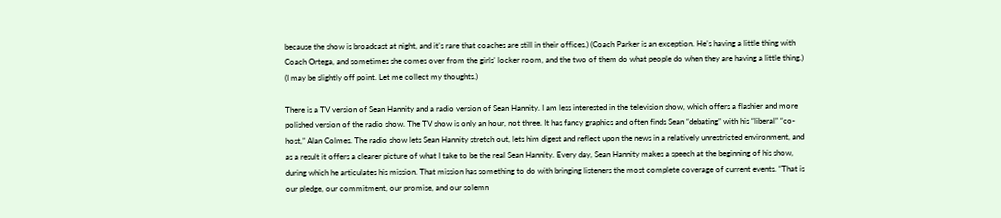because the show is broadcast at night, and it’s rare that coaches are still in their offices.) (Coach Parker is an exception. He’s having a little thing with Coach Ortega, and sometimes she comes over from the girls’ locker room, and the two of them do what people do when they are having a little thing.) (I may be slightly off point. Let me collect my thoughts.)

There is a TV version of Sean Hannity and a radio version of Sean Hannity. I am less interested in the television show, which offers a flashier and more polished version of the radio show. The TV show is only an hour, not three. It has fancy graphics and often finds Sean “debating” with his “liberal” “co-host,” Alan Colmes. The radio show lets Sean Hannity stretch out, lets him digest and reflect upon the news in a relatively unrestricted environment, and as a result it offers a clearer picture of what I take to be the real Sean Hannity. Every day, Sean Hannity makes a speech at the beginning of his show, during which he articulates his mission. That mission has something to do with bringing listeners the most complete coverage of current events. “That is our pledge, our commitment, our promise, and our solemn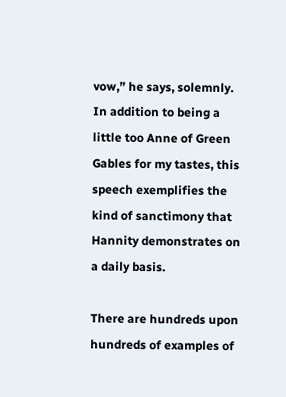vow,” he says, solemnly. In addition to being a little too Anne of Green Gables for my tastes, this speech exemplifies the kind of sanctimony that Hannity demonstrates on a daily basis.

There are hundreds upon hundreds of examples of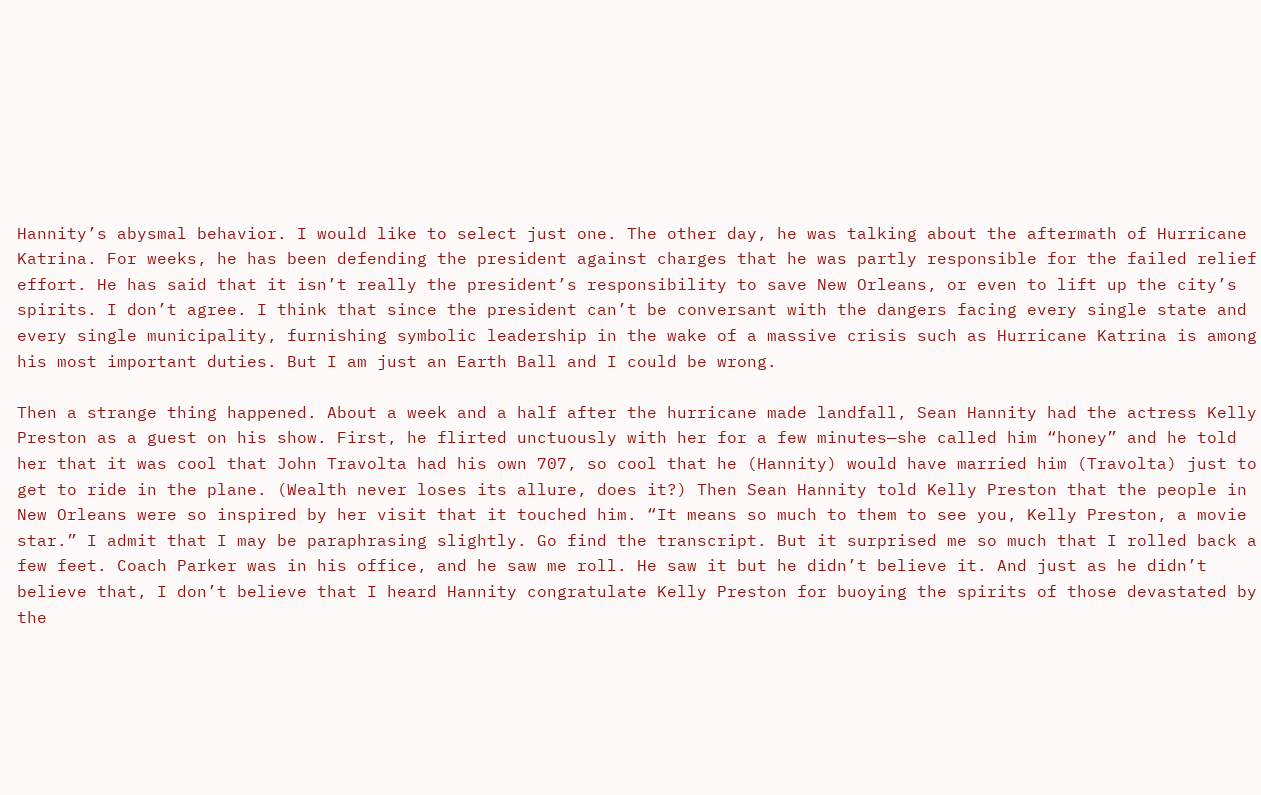Hannity’s abysmal behavior. I would like to select just one. The other day, he was talking about the aftermath of Hurricane Katrina. For weeks, he has been defending the president against charges that he was partly responsible for the failed relief effort. He has said that it isn’t really the president’s responsibility to save New Orleans, or even to lift up the city’s spirits. I don’t agree. I think that since the president can’t be conversant with the dangers facing every single state and every single municipality, furnishing symbolic leadership in the wake of a massive crisis such as Hurricane Katrina is among his most important duties. But I am just an Earth Ball and I could be wrong.

Then a strange thing happened. About a week and a half after the hurricane made landfall, Sean Hannity had the actress Kelly Preston as a guest on his show. First, he flirted unctuously with her for a few minutes—she called him “honey” and he told her that it was cool that John Travolta had his own 707, so cool that he (Hannity) would have married him (Travolta) just to get to ride in the plane. (Wealth never loses its allure, does it?) Then Sean Hannity told Kelly Preston that the people in New Orleans were so inspired by her visit that it touched him. “It means so much to them to see you, Kelly Preston, a movie star.” I admit that I may be paraphrasing slightly. Go find the transcript. But it surprised me so much that I rolled back a few feet. Coach Parker was in his office, and he saw me roll. He saw it but he didn’t believe it. And just as he didn’t believe that, I don’t believe that I heard Hannity congratulate Kelly Preston for buoying the spirits of those devastated by the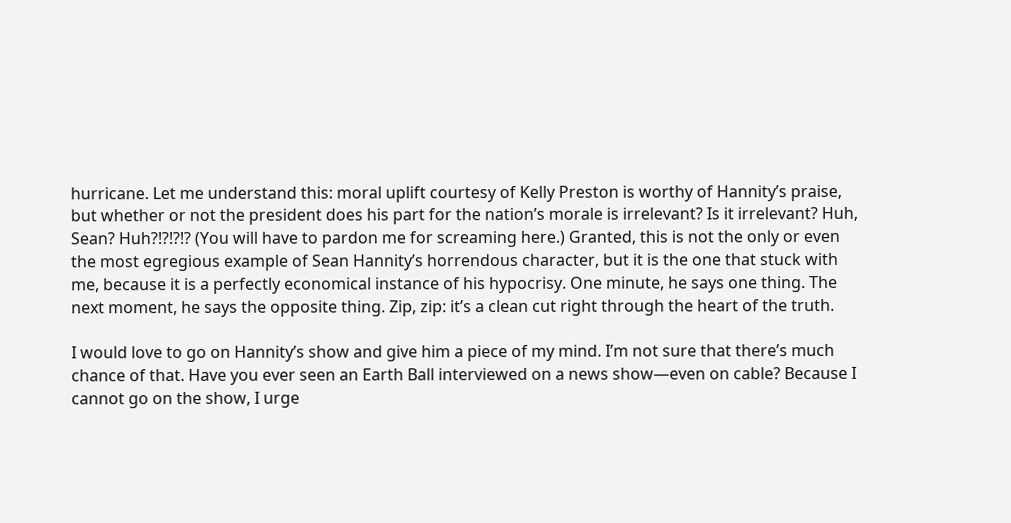hurricane. Let me understand this: moral uplift courtesy of Kelly Preston is worthy of Hannity’s praise, but whether or not the president does his part for the nation’s morale is irrelevant? Is it irrelevant? Huh, Sean? Huh?!?!?!? (You will have to pardon me for screaming here.) Granted, this is not the only or even the most egregious example of Sean Hannity’s horrendous character, but it is the one that stuck with me, because it is a perfectly economical instance of his hypocrisy. One minute, he says one thing. The next moment, he says the opposite thing. Zip, zip: it’s a clean cut right through the heart of the truth.

I would love to go on Hannity’s show and give him a piece of my mind. I’m not sure that there’s much chance of that. Have you ever seen an Earth Ball interviewed on a news show—even on cable? Because I cannot go on the show, I urge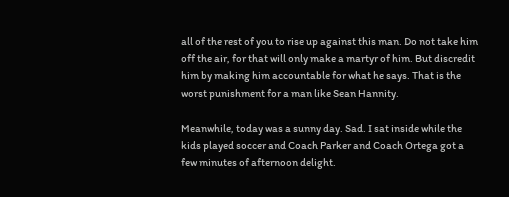all of the rest of you to rise up against this man. Do not take him off the air, for that will only make a martyr of him. But discredit him by making him accountable for what he says. That is the worst punishment for a man like Sean Hannity.

Meanwhile, today was a sunny day. Sad. I sat inside while the kids played soccer and Coach Parker and Coach Ortega got a few minutes of afternoon delight.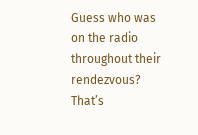Guess who was on the radio throughout their rendezvous? That’s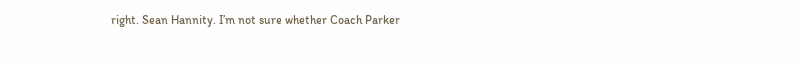right. Sean Hannity. I’m not sure whether Coach Parker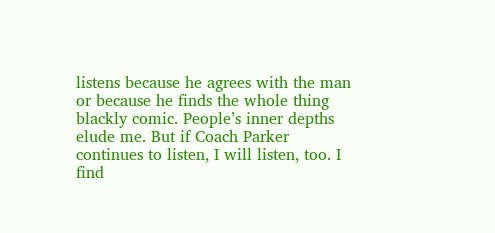listens because he agrees with the man or because he finds the whole thing blackly comic. People’s inner depths elude me. But if Coach Parker continues to listen, I will listen, too. I find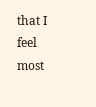that I feel most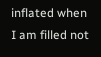inflated when I am filled not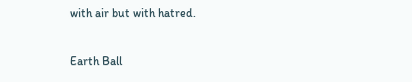with air but with hatred.

Earth Ball